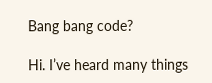Bang bang code?

Hi. I’ve heard many things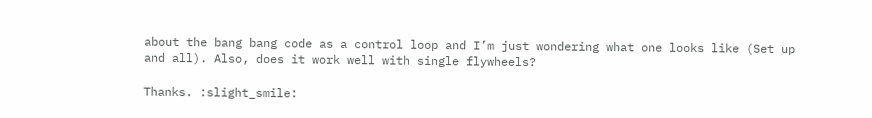about the bang bang code as a control loop and I’m just wondering what one looks like (Set up and all). Also, does it work well with single flywheels?

Thanks. :slight_smile: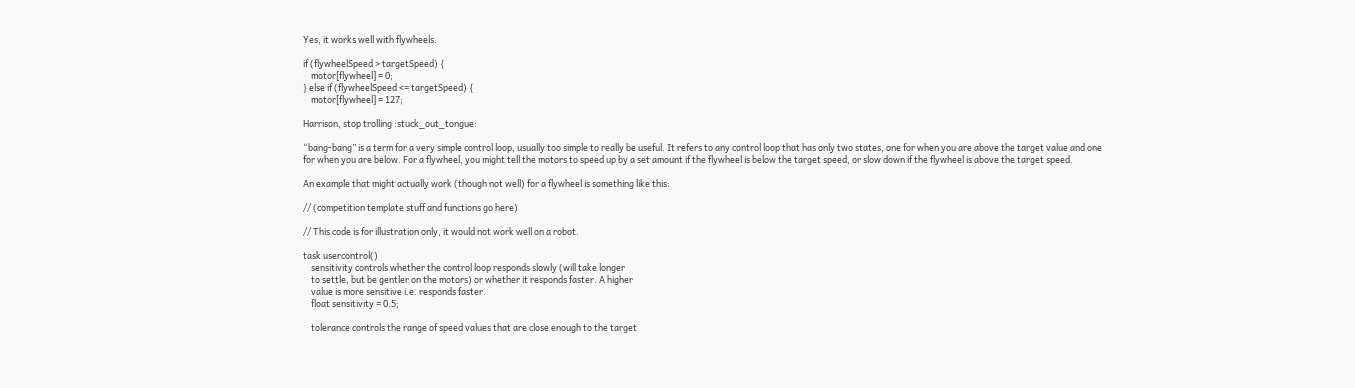Yes, it works well with flywheels.

if (flywheelSpeed > targetSpeed) {
    motor[flywheel] = 0;
} else if (flywheelSpeed <= targetSpeed) {
    motor[flywheel] = 127;

Harrison, stop trolling :stuck_out_tongue:

“bang-bang” is a term for a very simple control loop, usually too simple to really be useful. It refers to any control loop that has only two states, one for when you are above the target value and one for when you are below. For a flywheel, you might tell the motors to speed up by a set amount if the flywheel is below the target speed, or slow down if the flywheel is above the target speed.

An example that might actually work (though not well) for a flywheel is something like this:

// (competition template stuff and functions go here)

// This code is for illustration only, it would not work well on a robot.

task usercontrol()
    sensitivity controls whether the control loop responds slowly (will take longer
    to settle, but be gentler on the motors) or whether it responds faster. A higher
    value is more sensitive i.e. responds faster.
    float sensitivity = 0.5;

    tolerance controls the range of speed values that are close enough to the target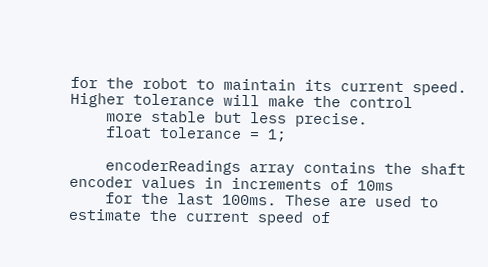for the robot to maintain its current speed. Higher tolerance will make the control
    more stable but less precise.
    float tolerance = 1;

    encoderReadings array contains the shaft encoder values in increments of 10ms
    for the last 100ms. These are used to estimate the current speed of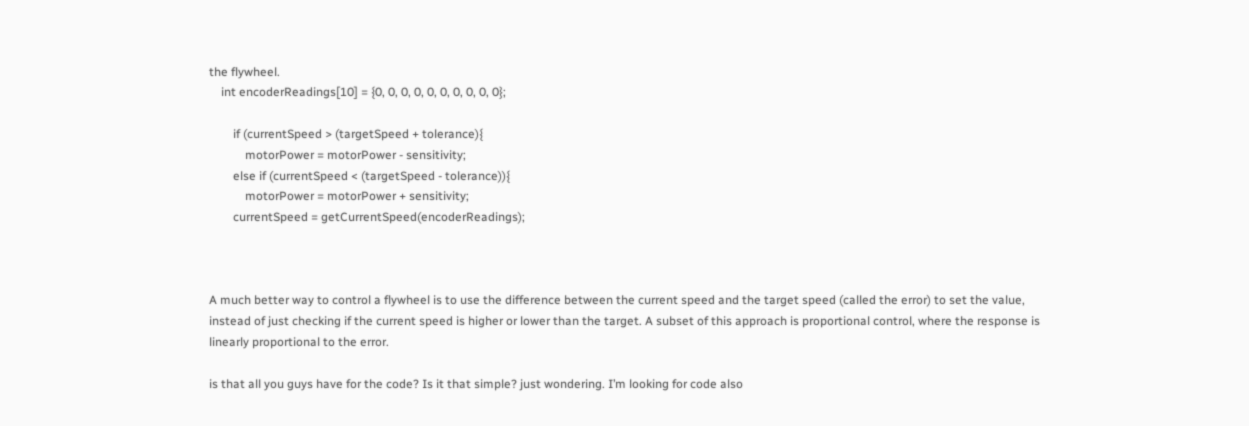the flywheel.
    int encoderReadings[10] = {0, 0, 0, 0, 0, 0, 0, 0, 0, 0};

        if (currentSpeed > (targetSpeed + tolerance){
            motorPower = motorPower - sensitivity;
        else if (currentSpeed < (targetSpeed - tolerance)){
            motorPower = motorPower + sensitivity;
        currentSpeed = getCurrentSpeed(encoderReadings);



A much better way to control a flywheel is to use the difference between the current speed and the target speed (called the error) to set the value, instead of just checking if the current speed is higher or lower than the target. A subset of this approach is proportional control, where the response is linearly proportional to the error.

is that all you guys have for the code? Is it that simple? just wondering. I’m looking for code also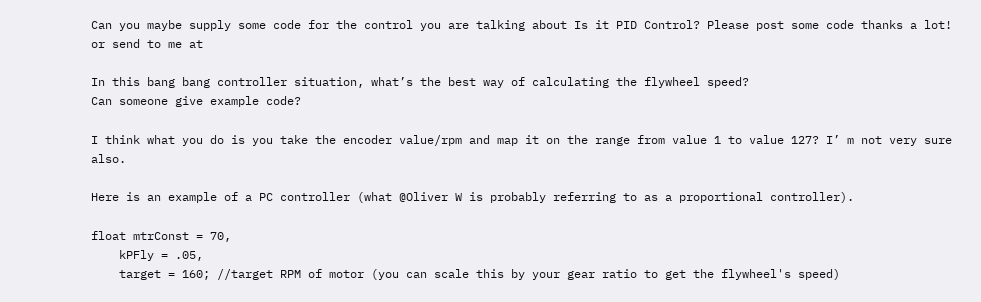Can you maybe supply some code for the control you are talking about Is it PID Control? Please post some code thanks a lot!
or send to me at

In this bang bang controller situation, what’s the best way of calculating the flywheel speed?
Can someone give example code?

I think what you do is you take the encoder value/rpm and map it on the range from value 1 to value 127? I’ m not very sure also.

Here is an example of a PC controller (what @Oliver W is probably referring to as a proportional controller).

float mtrConst = 70,
    kPFly = .05,
    target = 160; //target RPM of motor (you can scale this by your gear ratio to get the flywheel's speed)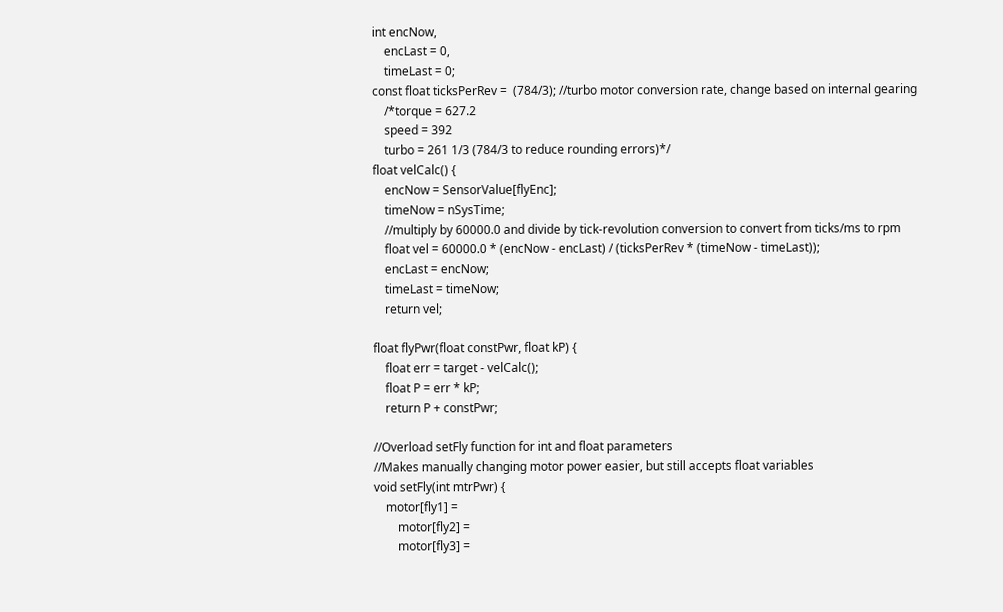int encNow,
    encLast = 0,
    timeLast = 0;
const float ticksPerRev =  (784/3); //turbo motor conversion rate, change based on internal gearing
    /*torque = 627.2
    speed = 392
    turbo = 261 1/3 (784/3 to reduce rounding errors)*/
float velCalc() {
    encNow = SensorValue[flyEnc];
    timeNow = nSysTime;
    //multiply by 60000.0 and divide by tick-revolution conversion to convert from ticks/ms to rpm
    float vel = 60000.0 * (encNow - encLast) / (ticksPerRev * (timeNow - timeLast));
    encLast = encNow;
    timeLast = timeNow;
    return vel;

float flyPwr(float constPwr, float kP) {
    float err = target - velCalc();
    float P = err * kP;
    return P + constPwr;

//Overload setFly function for int and float parameters
//Makes manually changing motor power easier, but still accepts float variables
void setFly(int mtrPwr) {
    motor[fly1] =
        motor[fly2] =
        motor[fly3] =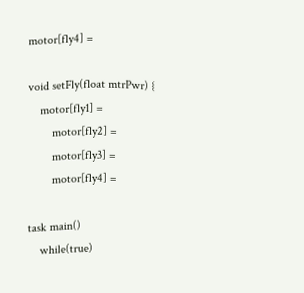motor[fly4] =

void setFly(float mtrPwr) {
    motor[fly1] =
        motor[fly2] =
        motor[fly3] =
        motor[fly4] =

task main()
    while(true)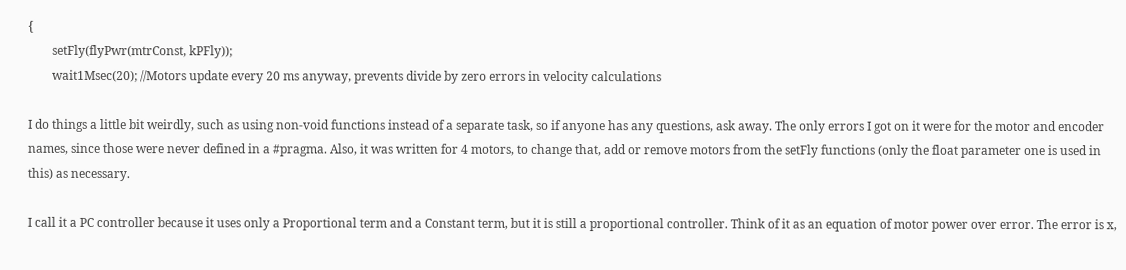{
        setFly(flyPwr(mtrConst, kPFly));
        wait1Msec(20); //Motors update every 20 ms anyway, prevents divide by zero errors in velocity calculations

I do things a little bit weirdly, such as using non-void functions instead of a separate task, so if anyone has any questions, ask away. The only errors I got on it were for the motor and encoder names, since those were never defined in a #pragma. Also, it was written for 4 motors, to change that, add or remove motors from the setFly functions (only the float parameter one is used in this) as necessary.

I call it a PC controller because it uses only a Proportional term and a Constant term, but it is still a proportional controller. Think of it as an equation of motor power over error. The error is x,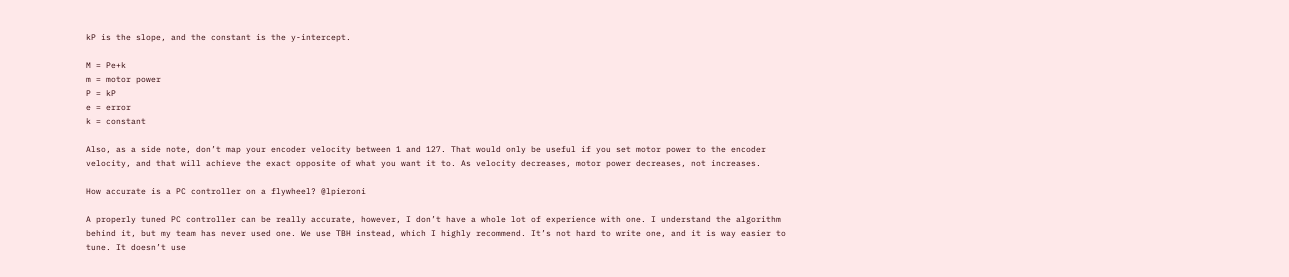kP is the slope, and the constant is the y-intercept.

M = Pe+k
m = motor power
P = kP
e = error
k = constant

Also, as a side note, don’t map your encoder velocity between 1 and 127. That would only be useful if you set motor power to the encoder velocity, and that will achieve the exact opposite of what you want it to. As velocity decreases, motor power decreases, not increases.

How accurate is a PC controller on a flywheel? @lpieroni

A properly tuned PC controller can be really accurate, however, I don’t have a whole lot of experience with one. I understand the algorithm behind it, but my team has never used one. We use TBH instead, which I highly recommend. It’s not hard to write one, and it is way easier to tune. It doesn’t use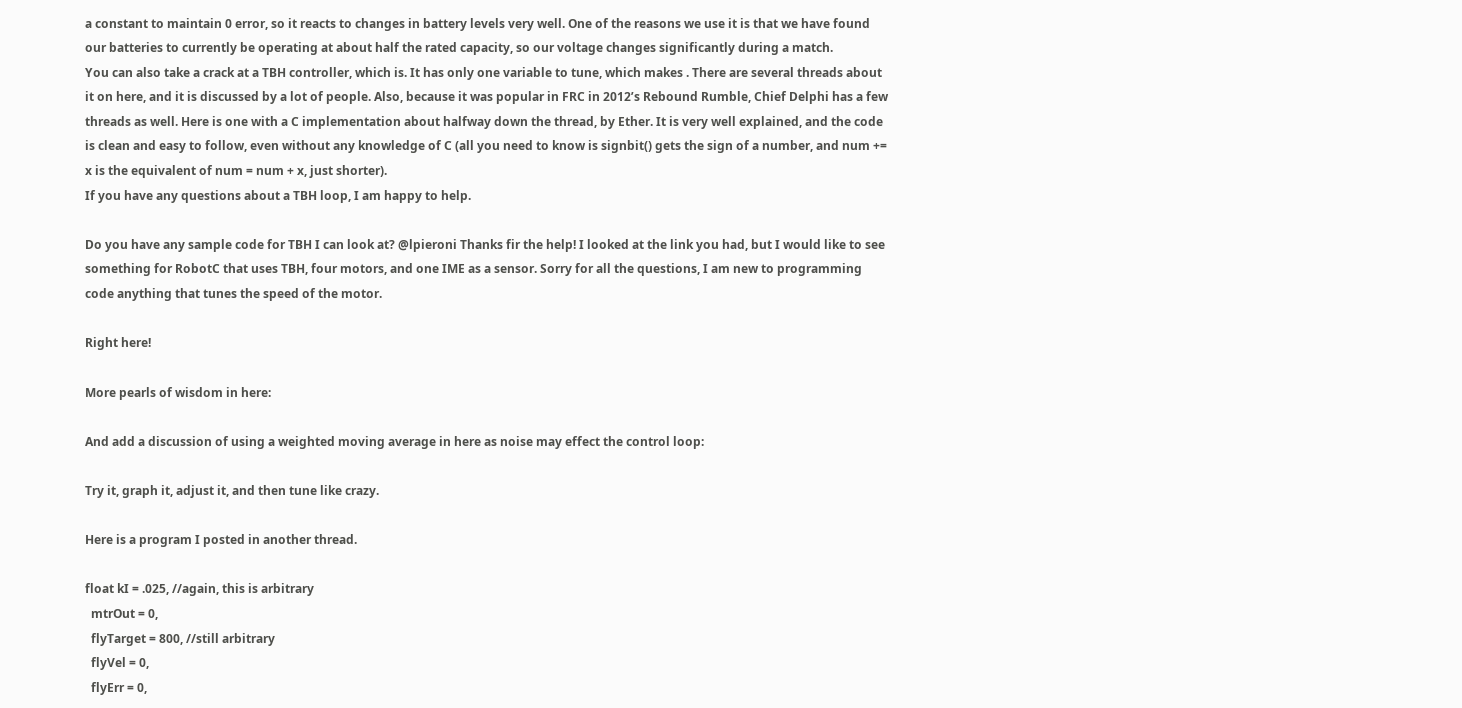a constant to maintain 0 error, so it reacts to changes in battery levels very well. One of the reasons we use it is that we have found our batteries to currently be operating at about half the rated capacity, so our voltage changes significantly during a match.
You can also take a crack at a TBH controller, which is. It has only one variable to tune, which makes . There are several threads about it on here, and it is discussed by a lot of people. Also, because it was popular in FRC in 2012’s Rebound Rumble, Chief Delphi has a few threads as well. Here is one with a C implementation about halfway down the thread, by Ether. It is very well explained, and the code is clean and easy to follow, even without any knowledge of C (all you need to know is signbit() gets the sign of a number, and num += x is the equivalent of num = num + x, just shorter).
If you have any questions about a TBH loop, I am happy to help.

Do you have any sample code for TBH I can look at? @lpieroni Thanks fir the help! I looked at the link you had, but I would like to see something for RobotC that uses TBH, four motors, and one IME as a sensor. Sorry for all the questions, I am new to programming code anything that tunes the speed of the motor.

Right here!

More pearls of wisdom in here:

And add a discussion of using a weighted moving average in here as noise may effect the control loop:

Try it, graph it, adjust it, and then tune like crazy.

Here is a program I posted in another thread.

float kI = .025, //again, this is arbitrary
  mtrOut = 0,
  flyTarget = 800, //still arbitrary
  flyVel = 0,
  flyErr = 0,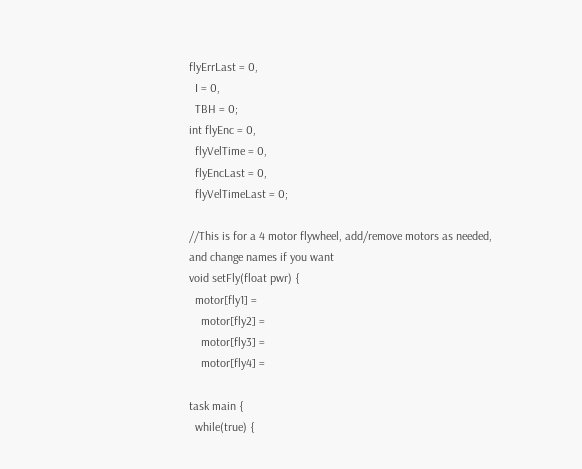flyErrLast = 0,
  I = 0,
  TBH = 0;
int flyEnc = 0,
  flyVelTime = 0,
  flyEncLast = 0,
  flyVelTimeLast = 0;

//This is for a 4 motor flywheel, add/remove motors as needed, and change names if you want
void setFly(float pwr) {
  motor[fly1] =
    motor[fly2] =
    motor[fly3] =
    motor[fly4] =

task main {
  while(true) {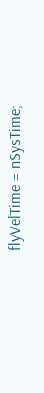flyVelTime = nSysTime;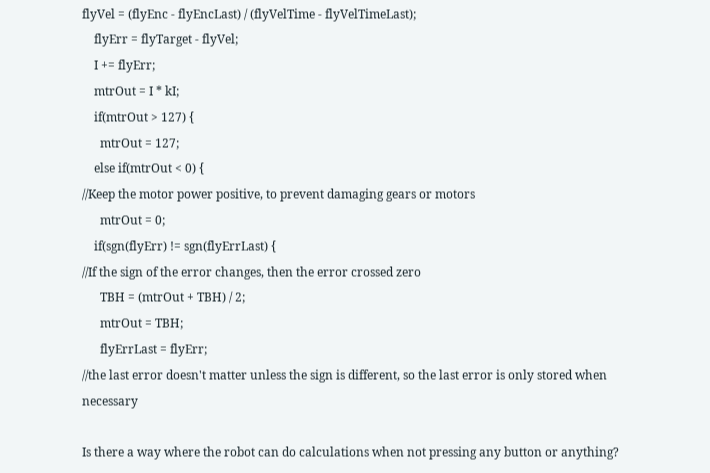flyVel = (flyEnc - flyEncLast) / (flyVelTime - flyVelTimeLast);
    flyErr = flyTarget - flyVel;
    I += flyErr;
    mtrOut = I * kI;
    if(mtrOut > 127) {
      mtrOut = 127;
    else if(mtrOut < 0) {
//Keep the motor power positive, to prevent damaging gears or motors
      mtrOut = 0;
    if(sgn(flyErr) != sgn(flyErrLast) {
//If the sign of the error changes, then the error crossed zero
      TBH = (mtrOut + TBH) / 2;
      mtrOut = TBH;
      flyErrLast = flyErr;
//the last error doesn't matter unless the sign is different, so the last error is only stored when necessary

Is there a way where the robot can do calculations when not pressing any button or anything?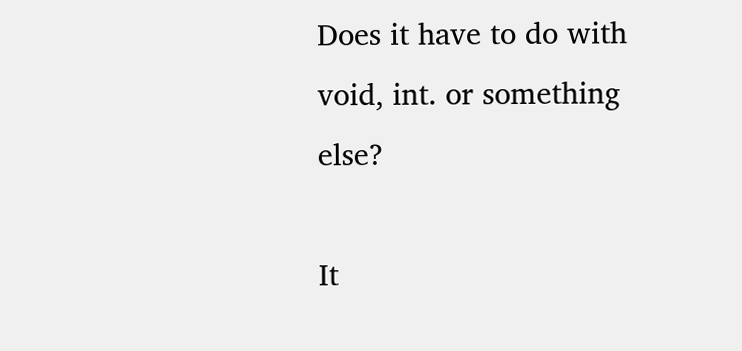Does it have to do with void, int. or something else?

It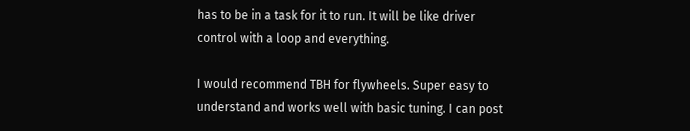has to be in a task for it to run. It will be like driver control with a loop and everything.

I would recommend TBH for flywheels. Super easy to understand and works well with basic tuning. I can post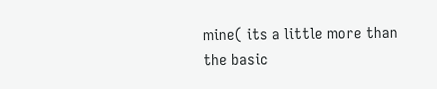mine( its a little more than the basic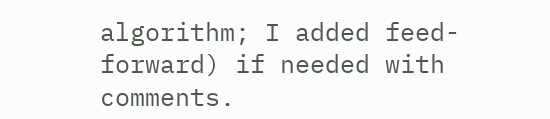algorithm; I added feed-forward) if needed with comments.